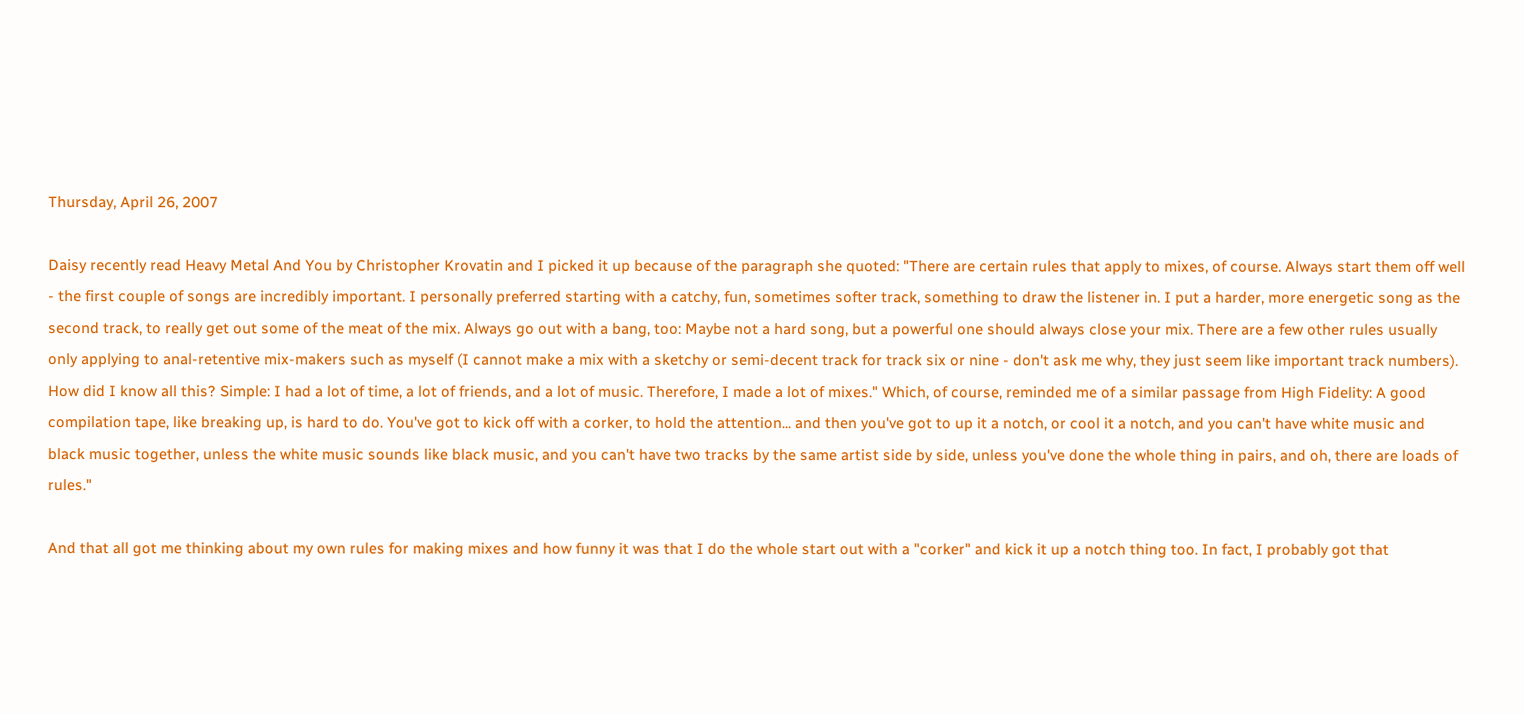Thursday, April 26, 2007

Daisy recently read Heavy Metal And You by Christopher Krovatin and I picked it up because of the paragraph she quoted: "There are certain rules that apply to mixes, of course. Always start them off well - the first couple of songs are incredibly important. I personally preferred starting with a catchy, fun, sometimes softer track, something to draw the listener in. I put a harder, more energetic song as the second track, to really get out some of the meat of the mix. Always go out with a bang, too: Maybe not a hard song, but a powerful one should always close your mix. There are a few other rules usually only applying to anal-retentive mix-makers such as myself (I cannot make a mix with a sketchy or semi-decent track for track six or nine - don't ask me why, they just seem like important track numbers). How did I know all this? Simple: I had a lot of time, a lot of friends, and a lot of music. Therefore, I made a lot of mixes." Which, of course, reminded me of a similar passage from High Fidelity: A good compilation tape, like breaking up, is hard to do. You've got to kick off with a corker, to hold the attention... and then you've got to up it a notch, or cool it a notch, and you can't have white music and black music together, unless the white music sounds like black music, and you can't have two tracks by the same artist side by side, unless you've done the whole thing in pairs, and oh, there are loads of rules."

And that all got me thinking about my own rules for making mixes and how funny it was that I do the whole start out with a "corker" and kick it up a notch thing too. In fact, I probably got that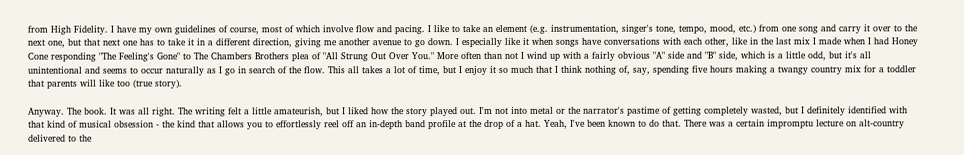from High Fidelity. I have my own guidelines of course, most of which involve flow and pacing. I like to take an element (e.g. instrumentation, singer's tone, tempo, mood, etc.) from one song and carry it over to the next one, but that next one has to take it in a different direction, giving me another avenue to go down. I especially like it when songs have conversations with each other, like in the last mix I made when I had Honey Cone responding "The Feeling's Gone" to The Chambers Brothers plea of "All Strung Out Over You." More often than not I wind up with a fairly obvious "A" side and "B" side, which is a little odd, but it's all unintentional and seems to occur naturally as I go in search of the flow. This all takes a lot of time, but I enjoy it so much that I think nothing of, say, spending five hours making a twangy country mix for a toddler that parents will like too (true story).

Anyway. The book. It was all right. The writing felt a little amateurish, but I liked how the story played out. I'm not into metal or the narrator's pastime of getting completely wasted, but I definitely identified with that kind of musical obsession - the kind that allows you to effortlessly reel off an in-depth band profile at the drop of a hat. Yeah, I've been known to do that. There was a certain impromptu lecture on alt-country delivered to the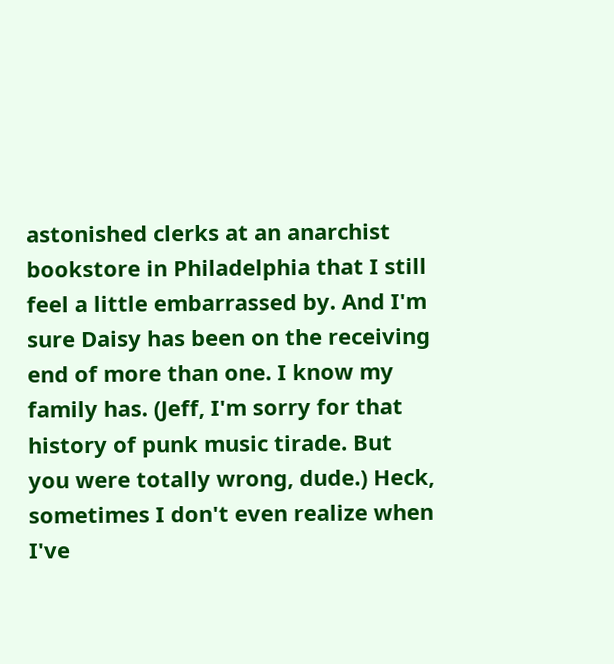astonished clerks at an anarchist bookstore in Philadelphia that I still feel a little embarrassed by. And I'm sure Daisy has been on the receiving end of more than one. I know my family has. (Jeff, I'm sorry for that history of punk music tirade. But you were totally wrong, dude.) Heck, sometimes I don't even realize when I've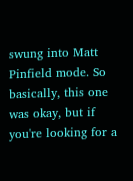swung into Matt Pinfield mode. So basically, this one was okay, but if you're looking for a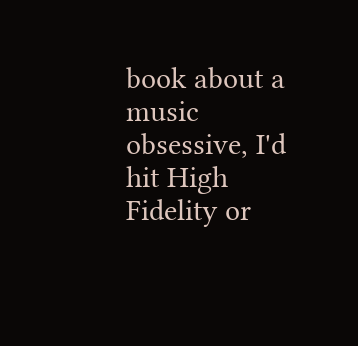book about a music obsessive, I'd hit High Fidelity or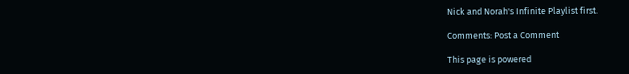Nick and Norah's Infinite Playlist first.

Comments: Post a Comment

This page is powered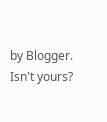by Blogger. Isn't yours?